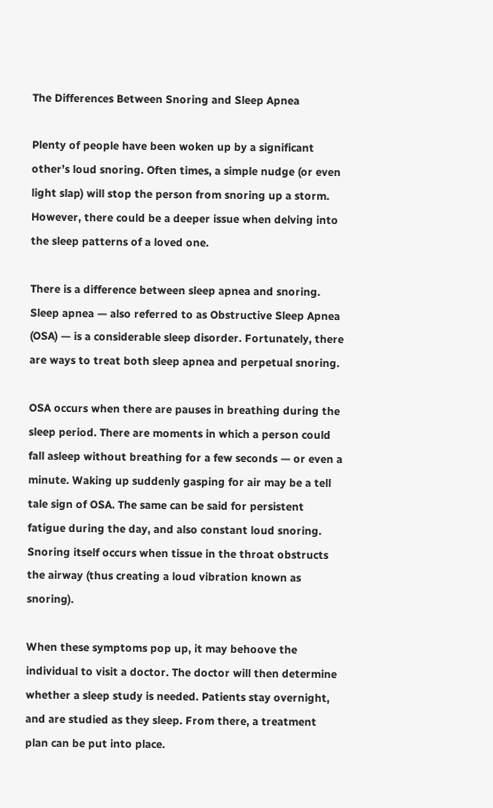The Differences Between Snoring and Sleep Apnea

Plenty of people have been woken up by a significant other’s loud snoring. Often times, a simple nudge (or even light slap) will stop the person from snoring up a storm. However, there could be a deeper issue when delving into the sleep patterns of a loved one.

There is a difference between sleep apnea and snoring. Sleep apnea — also referred to as Obstructive Sleep Apnea (OSA) — is a considerable sleep disorder. Fortunately, there are ways to treat both sleep apnea and perpetual snoring.

OSA occurs when there are pauses in breathing during the sleep period. There are moments in which a person could fall asleep without breathing for a few seconds — or even a minute. Waking up suddenly gasping for air may be a tell tale sign of OSA. The same can be said for persistent fatigue during the day, and also constant loud snoring. Snoring itself occurs when tissue in the throat obstructs the airway (thus creating a loud vibration known as snoring).

When these symptoms pop up, it may behoove the individual to visit a doctor. The doctor will then determine whether a sleep study is needed. Patients stay overnight, and are studied as they sleep. From there, a treatment plan can be put into place.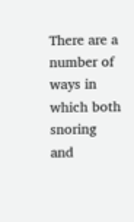There are a number of ways in which both snoring and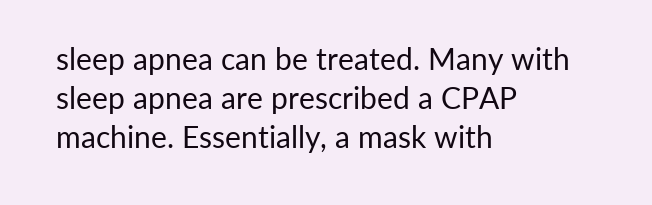sleep apnea can be treated. Many with sleep apnea are prescribed a CPAP machine. Essentially, a mask with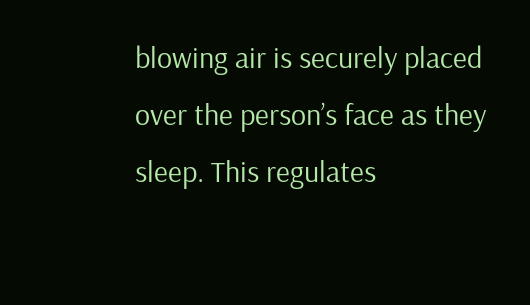blowing air is securely placed over the person’s face as they sleep. This regulates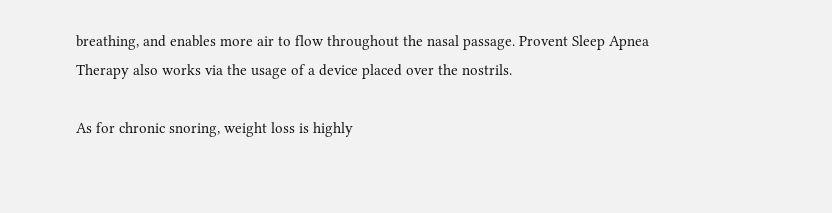breathing, and enables more air to flow throughout the nasal passage. Provent Sleep Apnea Therapy also works via the usage of a device placed over the nostrils.

As for chronic snoring, weight loss is highly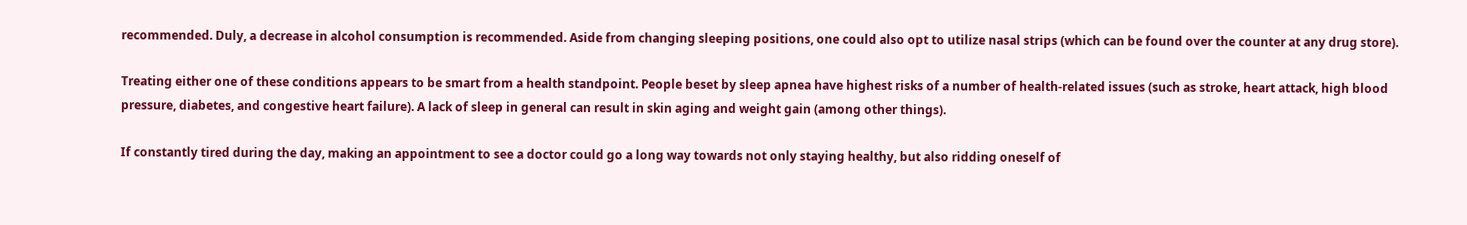recommended. Duly, a decrease in alcohol consumption is recommended. Aside from changing sleeping positions, one could also opt to utilize nasal strips (which can be found over the counter at any drug store).

Treating either one of these conditions appears to be smart from a health standpoint. People beset by sleep apnea have highest risks of a number of health-related issues (such as stroke, heart attack, high blood pressure, diabetes, and congestive heart failure). A lack of sleep in general can result in skin aging and weight gain (among other things).

If constantly tired during the day, making an appointment to see a doctor could go a long way towards not only staying healthy, but also ridding oneself of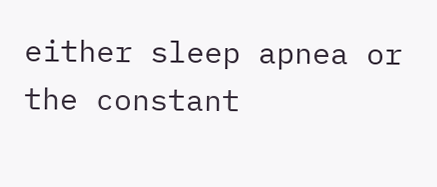either sleep apnea or the constant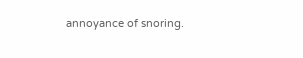annoyance of snoring.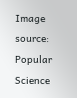Image source: Popular Science